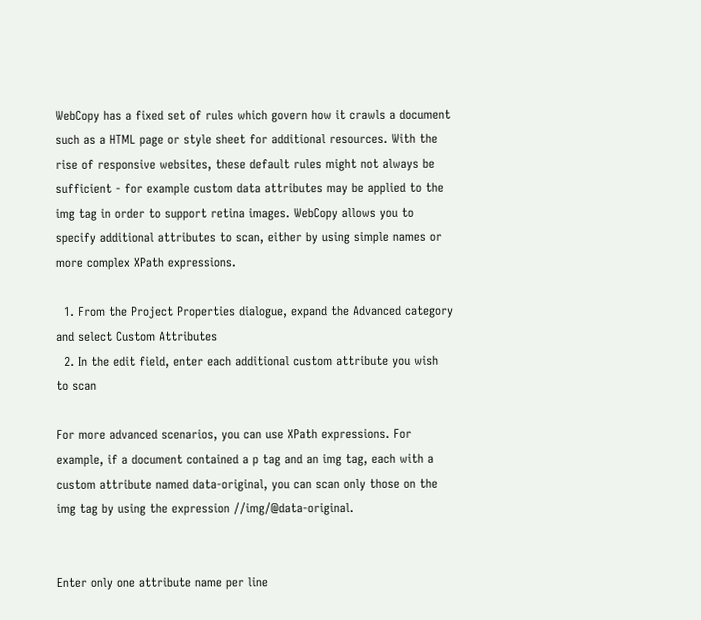WebCopy has a fixed set of rules which govern how it crawls a document such as a HTML page or style sheet for additional resources. With the rise of responsive websites, these default rules might not always be sufficient - for example custom data attributes may be applied to the img tag in order to support retina images. WebCopy allows you to specify additional attributes to scan, either by using simple names or more complex XPath expressions.

  1. From the Project Properties dialogue, expand the Advanced category and select Custom Attributes
  2. In the edit field, enter each additional custom attribute you wish to scan

For more advanced scenarios, you can use XPath expressions. For example, if a document contained a p tag and an img tag, each with a custom attribute named data-original, you can scan only those on the img tag by using the expression //img/@data-original.


Enter only one attribute name per line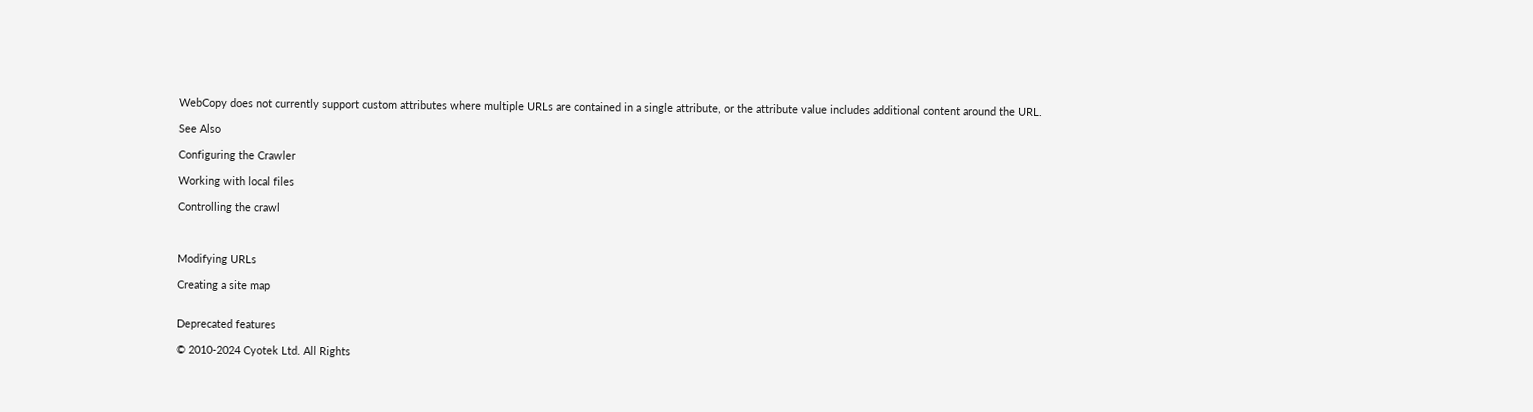WebCopy does not currently support custom attributes where multiple URLs are contained in a single attribute, or the attribute value includes additional content around the URL.

See Also

Configuring the Crawler

Working with local files

Controlling the crawl



Modifying URLs

Creating a site map


Deprecated features

© 2010-2024 Cyotek Ltd. All Rights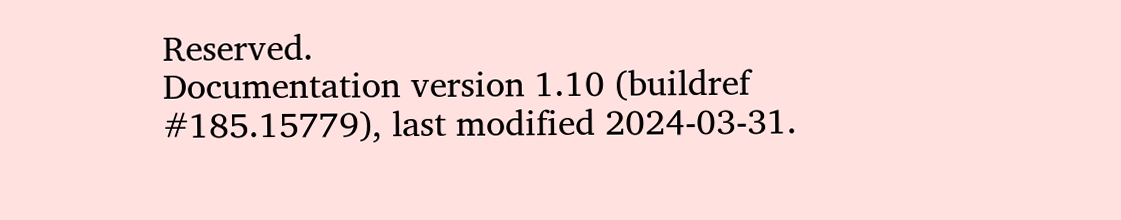Reserved.
Documentation version 1.10 (buildref #185.15779), last modified 2024-03-31.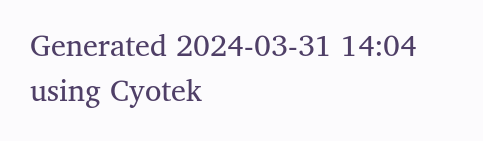Generated 2024-03-31 14:04 using Cyotek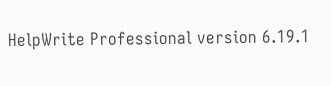HelpWrite Professional version 6.19.1